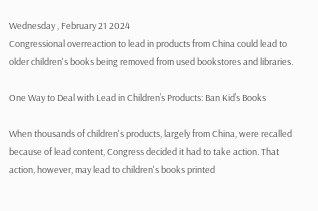Wednesday , February 21 2024
Congressional overreaction to lead in products from China could lead to older children's books being removed from used bookstores and libraries.

One Way to Deal with Lead in Children’s Products: Ban Kid’s Books

When thousands of children's products, largely from China, were recalled because of lead content, Congress decided it had to take action. That action, however, may lead to children's books printed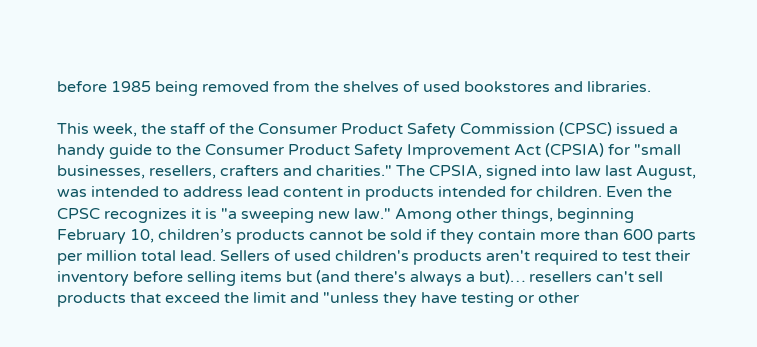before 1985 being removed from the shelves of used bookstores and libraries.

This week, the staff of the Consumer Product Safety Commission (CPSC) issued a handy guide to the Consumer Product Safety Improvement Act (CPSIA) for "small businesses, resellers, crafters and charities." The CPSIA, signed into law last August, was intended to address lead content in products intended for children. Even the CPSC recognizes it is "a sweeping new law." Among other things, beginning February 10, children’s products cannot be sold if they contain more than 600 parts per million total lead. Sellers of used children's products aren't required to test their inventory before selling items but (and there's always a but)… resellers can't sell products that exceed the limit and "unless they have testing or other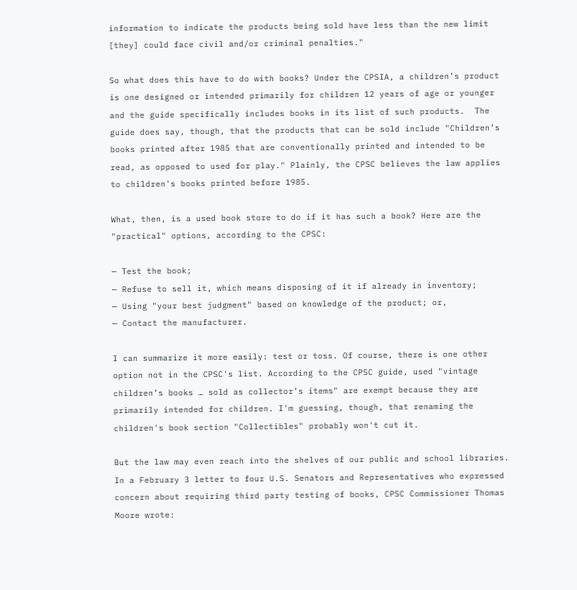information to indicate the products being sold have less than the new limit [they] could face civil and/or criminal penalties."

So what does this have to do with books? Under the CPSIA, a children’s product is one designed or intended primarily for children 12 years of age or younger and the guide specifically includes books in its list of such products.  The guide does say, though, that the products that can be sold include "Children’s books printed after 1985 that are conventionally printed and intended to be read, as opposed to used for play." Plainly, the CPSC believes the law applies to children's books printed before 1985.

What, then, is a used book store to do if it has such a book? Here are the "practical" options, according to the CPSC:

— Test the book;
— Refuse to sell it, which means disposing of it if already in inventory;
— Using "your best judgment" based on knowledge of the product; or,
— Contact the manufacturer.

I can summarize it more easily: test or toss. Of course, there is one other option not in the CPSC's list. According to the CPSC guide, used "vintage children’s books … sold as collector’s items" are exempt because they are primarily intended for children. I'm guessing, though, that renaming the children's book section "Collectibles" probably won't cut it.

But the law may even reach into the shelves of our public and school libraries. In a February 3 letter to four U.S. Senators and Representatives who expressed concern about requiring third party testing of books, CPSC Commissioner Thomas Moore wrote: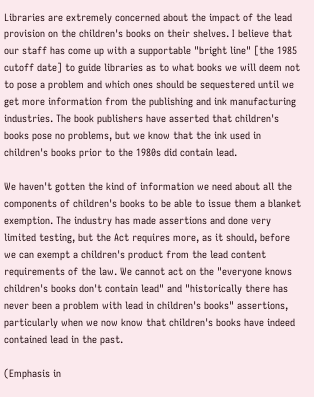Libraries are extremely concerned about the impact of the lead provision on the children's books on their shelves. I believe that our staff has come up with a supportable "bright line" [the 1985 cutoff date] to guide libraries as to what books we will deem not to pose a problem and which ones should be sequestered until we get more information from the publishing and ink manufacturing industries. The book publishers have asserted that children's books pose no problems, but we know that the ink used in children's books prior to the 1980s did contain lead.

We haven't gotten the kind of information we need about all the components of children's books to be able to issue them a blanket exemption. The industry has made assertions and done very limited testing, but the Act requires more, as it should, before we can exempt a children's product from the lead content requirements of the law. We cannot act on the "everyone knows children's books don't contain lead" and "historically there has never been a problem with lead in children's books" assertions, particularly when we now know that children's books have indeed contained lead in the past.

(Emphasis in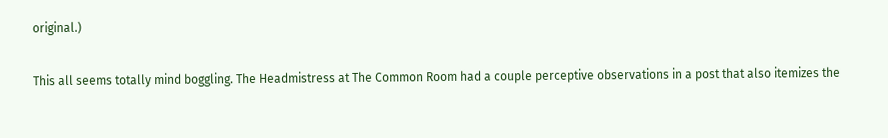original.)

This all seems totally mind boggling. The Headmistress at The Common Room had a couple perceptive observations in a post that also itemizes the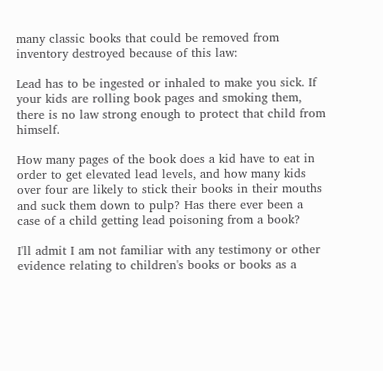many classic books that could be removed from inventory destroyed because of this law:

Lead has to be ingested or inhaled to make you sick. If your kids are rolling book pages and smoking them, there is no law strong enough to protect that child from himself.

How many pages of the book does a kid have to eat in order to get elevated lead levels, and how many kids over four are likely to stick their books in their mouths and suck them down to pulp? Has there ever been a case of a child getting lead poisoning from a book?

I'll admit I am not familiar with any testimony or other evidence relating to children's books or books as a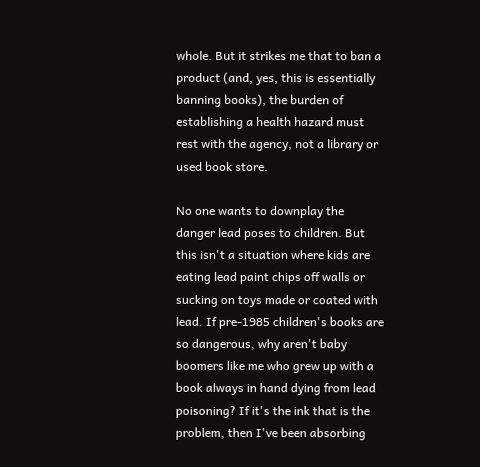whole. But it strikes me that to ban a product (and, yes, this is essentially banning books), the burden of establishing a health hazard must rest with the agency, not a library or used book store.

No one wants to downplay the danger lead poses to children. But this isn't a situation where kids are eating lead paint chips off walls or sucking on toys made or coated with lead. If pre-1985 children's books are so dangerous, why aren't baby boomers like me who grew up with a book always in hand dying from lead poisoning? If it's the ink that is the problem, then I've been absorbing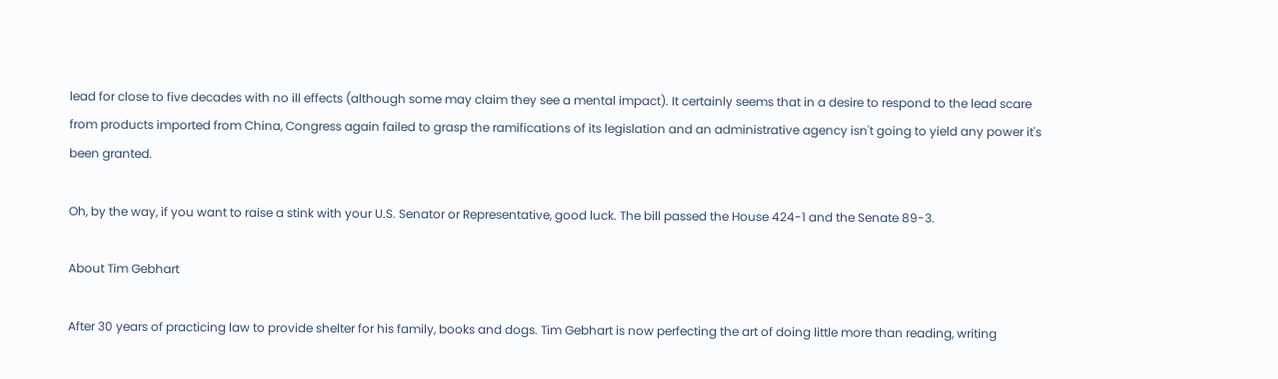lead for close to five decades with no ill effects (although some may claim they see a mental impact). It certainly seems that in a desire to respond to the lead scare from products imported from China, Congress again failed to grasp the ramifications of its legislation and an administrative agency isn't going to yield any power it's been granted.

Oh, by the way, if you want to raise a stink with your U.S. Senator or Representative, good luck. The bill passed the House 424-1 and the Senate 89-3.

About Tim Gebhart

After 30 years of practicing law to provide shelter for his family, books and dogs. Tim Gebhart is now perfecting the art of doing little more than reading, writing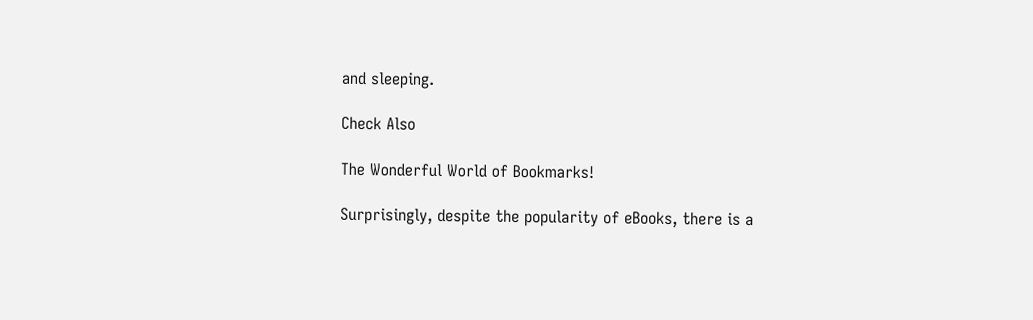and sleeping.

Check Also

The Wonderful World of Bookmarks!

Surprisingly, despite the popularity of eBooks, there is a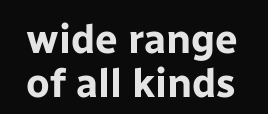wide range of all kinds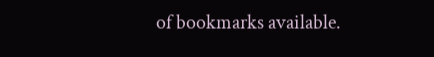of bookmarks available.